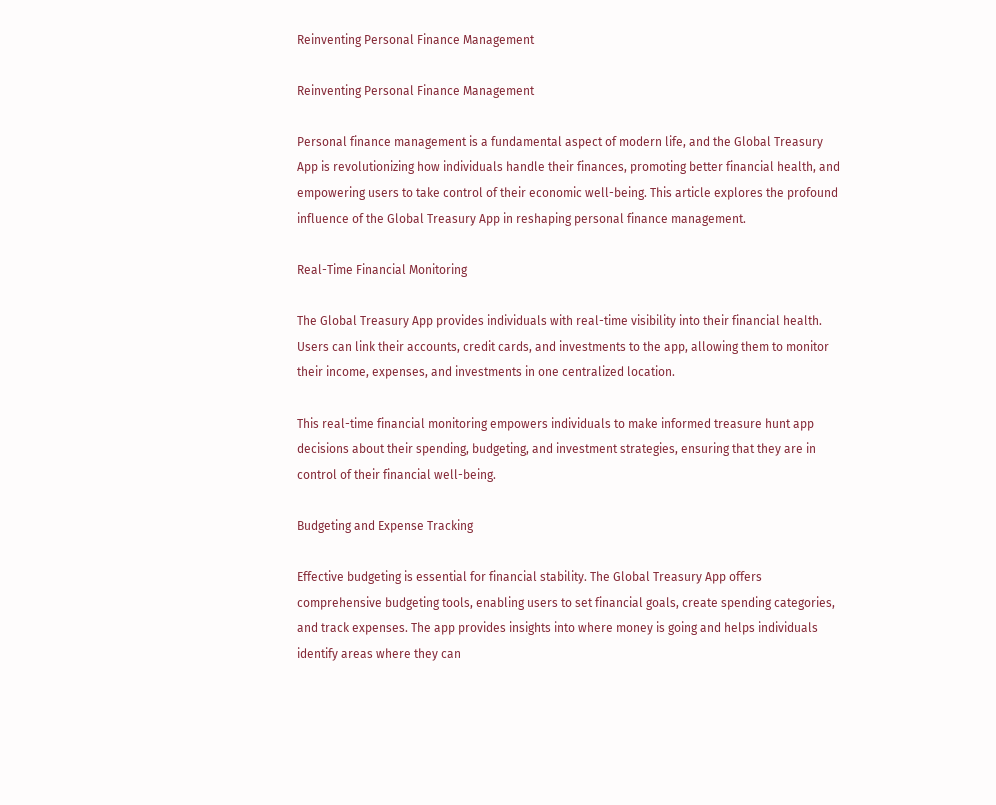Reinventing Personal Finance Management

Reinventing Personal Finance Management

Personal finance management is a fundamental aspect of modern life, and the Global Treasury App is revolutionizing how individuals handle their finances, promoting better financial health, and empowering users to take control of their economic well-being. This article explores the profound influence of the Global Treasury App in reshaping personal finance management.

Real-Time Financial Monitoring

The Global Treasury App provides individuals with real-time visibility into their financial health. Users can link their accounts, credit cards, and investments to the app, allowing them to monitor their income, expenses, and investments in one centralized location.

This real-time financial monitoring empowers individuals to make informed treasure hunt app decisions about their spending, budgeting, and investment strategies, ensuring that they are in control of their financial well-being.

Budgeting and Expense Tracking

Effective budgeting is essential for financial stability. The Global Treasury App offers comprehensive budgeting tools, enabling users to set financial goals, create spending categories, and track expenses. The app provides insights into where money is going and helps individuals identify areas where they can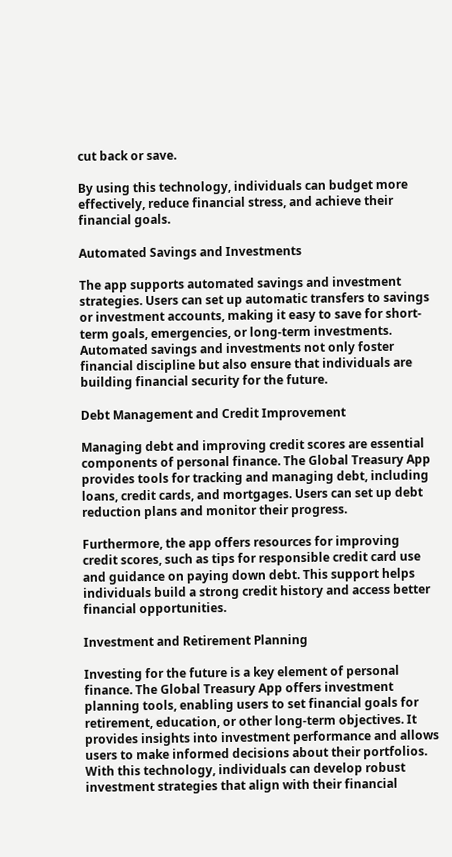cut back or save.

By using this technology, individuals can budget more effectively, reduce financial stress, and achieve their financial goals.

Automated Savings and Investments

The app supports automated savings and investment strategies. Users can set up automatic transfers to savings or investment accounts, making it easy to save for short-term goals, emergencies, or long-term investments. Automated savings and investments not only foster financial discipline but also ensure that individuals are building financial security for the future.

Debt Management and Credit Improvement

Managing debt and improving credit scores are essential components of personal finance. The Global Treasury App provides tools for tracking and managing debt, including loans, credit cards, and mortgages. Users can set up debt reduction plans and monitor their progress.

Furthermore, the app offers resources for improving credit scores, such as tips for responsible credit card use and guidance on paying down debt. This support helps individuals build a strong credit history and access better financial opportunities.

Investment and Retirement Planning

Investing for the future is a key element of personal finance. The Global Treasury App offers investment planning tools, enabling users to set financial goals for retirement, education, or other long-term objectives. It provides insights into investment performance and allows users to make informed decisions about their portfolios. With this technology, individuals can develop robust investment strategies that align with their financial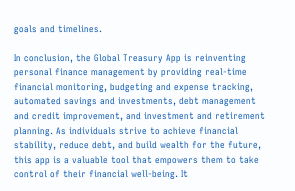goals and timelines.

In conclusion, the Global Treasury App is reinventing personal finance management by providing real-time financial monitoring, budgeting and expense tracking, automated savings and investments, debt management and credit improvement, and investment and retirement planning. As individuals strive to achieve financial stability, reduce debt, and build wealth for the future, this app is a valuable tool that empowers them to take control of their financial well-being. It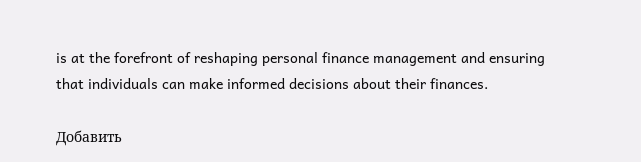is at the forefront of reshaping personal finance management and ensuring that individuals can make informed decisions about their finances.

Добавить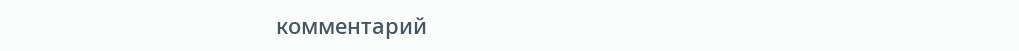комментарий